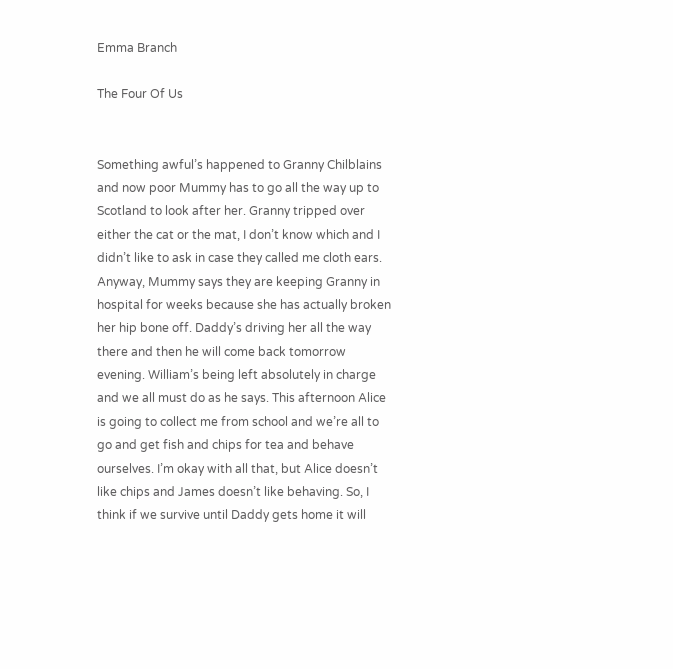Emma Branch

The Four Of Us


Something awful’s happened to Granny Chilblains and now poor Mummy has to go all the way up to Scotland to look after her. Granny tripped over either the cat or the mat, I don’t know which and I didn’t like to ask in case they called me cloth ears. Anyway, Mummy says they are keeping Granny in hospital for weeks because she has actually broken her hip bone off. Daddy’s driving her all the way there and then he will come back tomorrow evening. William’s being left absolutely in charge and we all must do as he says. This afternoon Alice is going to collect me from school and we’re all to go and get fish and chips for tea and behave ourselves. I’m okay with all that, but Alice doesn’t like chips and James doesn’t like behaving. So, I think if we survive until Daddy gets home it will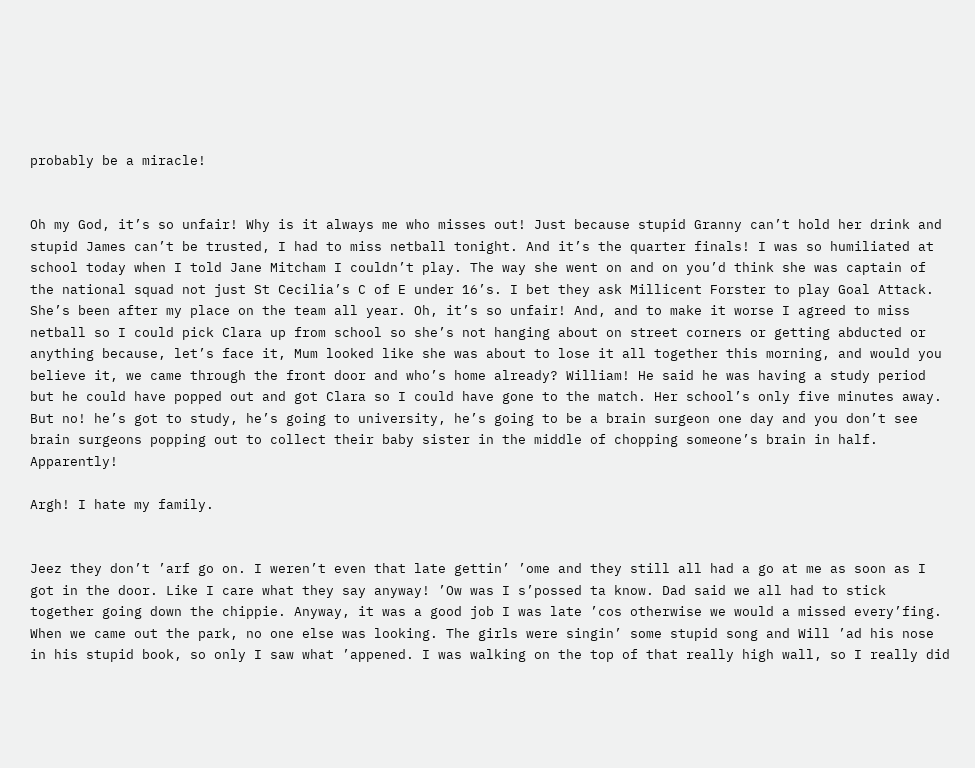probably be a miracle!


Oh my God, it’s so unfair! Why is it always me who misses out! Just because stupid Granny can’t hold her drink and stupid James can’t be trusted, I had to miss netball tonight. And it’s the quarter finals! I was so humiliated at school today when I told Jane Mitcham I couldn’t play. The way she went on and on you’d think she was captain of the national squad not just St Cecilia’s C of E under 16’s. I bet they ask Millicent Forster to play Goal Attack. She’s been after my place on the team all year. Oh, it’s so unfair! And, and to make it worse I agreed to miss netball so I could pick Clara up from school so she’s not hanging about on street corners or getting abducted or anything because, let’s face it, Mum looked like she was about to lose it all together this morning, and would you believe it, we came through the front door and who’s home already? William! He said he was having a study period but he could have popped out and got Clara so I could have gone to the match. Her school’s only five minutes away. But no! he’s got to study, he’s going to university, he’s going to be a brain surgeon one day and you don’t see brain surgeons popping out to collect their baby sister in the middle of chopping someone’s brain in half. Apparently!

Argh! I hate my family.


Jeez they don’t ’arf go on. I weren’t even that late gettin’ ’ome and they still all had a go at me as soon as I got in the door. Like I care what they say anyway! ’Ow was I s’possed ta know. Dad said we all had to stick together going down the chippie. Anyway, it was a good job I was late ’cos otherwise we would a missed every’fing. When we came out the park, no one else was looking. The girls were singin’ some stupid song and Will ’ad his nose in his stupid book, so only I saw what ’appened. I was walking on the top of that really high wall, so I really did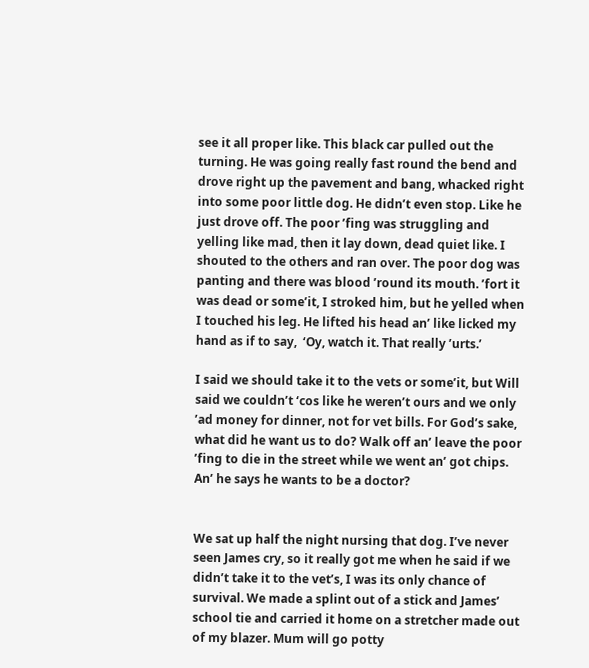see it all proper like. This black car pulled out the turning. He was going really fast round the bend and drove right up the pavement and bang, whacked right into some poor little dog. He didn’t even stop. Like he just drove off. The poor ’fing was struggling and yelling like mad, then it lay down, dead quiet like. I shouted to the others and ran over. The poor dog was panting and there was blood ’round its mouth. ’fort it was dead or some’it, I stroked him, but he yelled when I touched his leg. He lifted his head an’ like licked my hand as if to say,  ‘Oy, watch it. That really ’urts.’

I said we should take it to the vets or some’it, but Will said we couldn’t ‘cos like he weren’t ours and we only ’ad money for dinner, not for vet bills. For God’s sake, what did he want us to do? Walk off an’ leave the poor ’fing to die in the street while we went an’ got chips. An’ he says he wants to be a doctor?


We sat up half the night nursing that dog. I’ve never seen James cry, so it really got me when he said if we didn’t take it to the vet’s, I was its only chance of survival. We made a splint out of a stick and James’ school tie and carried it home on a stretcher made out of my blazer. Mum will go potty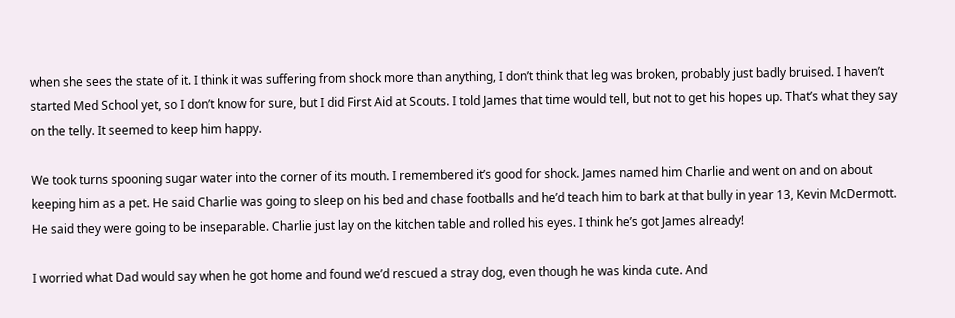when she sees the state of it. I think it was suffering from shock more than anything, I don’t think that leg was broken, probably just badly bruised. I haven’t started Med School yet, so I don’t know for sure, but I did First Aid at Scouts. I told James that time would tell, but not to get his hopes up. That’s what they say on the telly. It seemed to keep him happy.

We took turns spooning sugar water into the corner of its mouth. I remembered it’s good for shock. James named him Charlie and went on and on about keeping him as a pet. He said Charlie was going to sleep on his bed and chase footballs and he’d teach him to bark at that bully in year 13, Kevin McDermott. He said they were going to be inseparable. Charlie just lay on the kitchen table and rolled his eyes. I think he’s got James already!

I worried what Dad would say when he got home and found we’d rescued a stray dog, even though he was kinda cute. And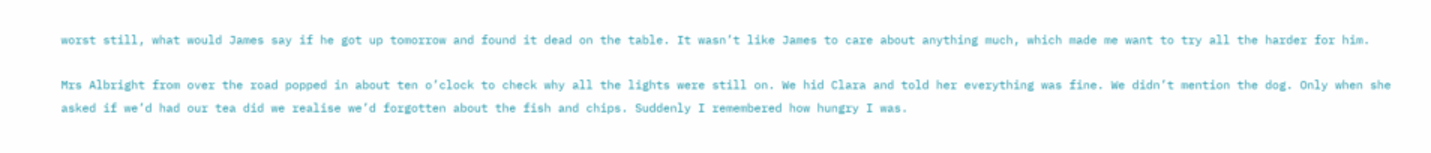worst still, what would James say if he got up tomorrow and found it dead on the table. It wasn’t like James to care about anything much, which made me want to try all the harder for him.

Mrs Albright from over the road popped in about ten o’clock to check why all the lights were still on. We hid Clara and told her everything was fine. We didn’t mention the dog. Only when she asked if we’d had our tea did we realise we’d forgotten about the fish and chips. Suddenly I remembered how hungry I was.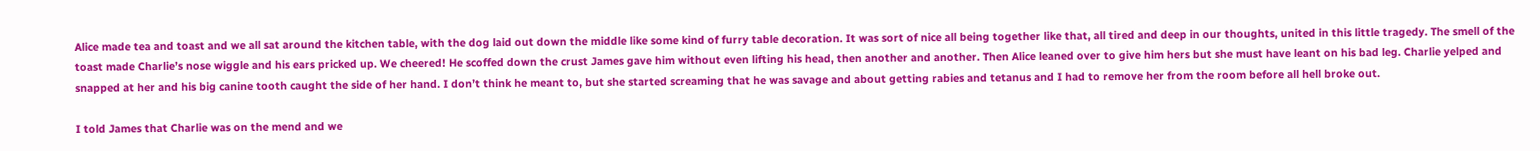Alice made tea and toast and we all sat around the kitchen table, with the dog laid out down the middle like some kind of furry table decoration. It was sort of nice all being together like that, all tired and deep in our thoughts, united in this little tragedy. The smell of the toast made Charlie’s nose wiggle and his ears pricked up. We cheered! He scoffed down the crust James gave him without even lifting his head, then another and another. Then Alice leaned over to give him hers but she must have leant on his bad leg. Charlie yelped and snapped at her and his big canine tooth caught the side of her hand. I don’t think he meant to, but she started screaming that he was savage and about getting rabies and tetanus and I had to remove her from the room before all hell broke out.

I told James that Charlie was on the mend and we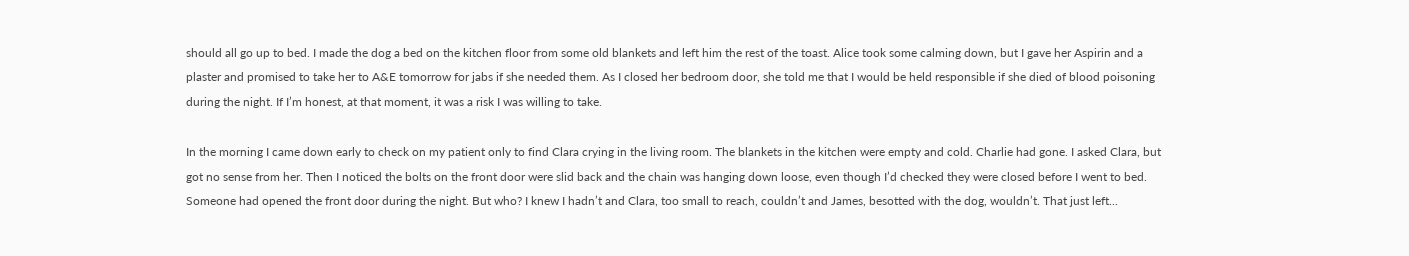should all go up to bed. I made the dog a bed on the kitchen floor from some old blankets and left him the rest of the toast. Alice took some calming down, but I gave her Aspirin and a plaster and promised to take her to A&E tomorrow for jabs if she needed them. As I closed her bedroom door, she told me that I would be held responsible if she died of blood poisoning during the night. If I’m honest, at that moment, it was a risk I was willing to take.

In the morning I came down early to check on my patient only to find Clara crying in the living room. The blankets in the kitchen were empty and cold. Charlie had gone. I asked Clara, but got no sense from her. Then I noticed the bolts on the front door were slid back and the chain was hanging down loose, even though I’d checked they were closed before I went to bed. Someone had opened the front door during the night. But who? I knew I hadn’t and Clara, too small to reach, couldn’t and James, besotted with the dog, wouldn’t. That just left...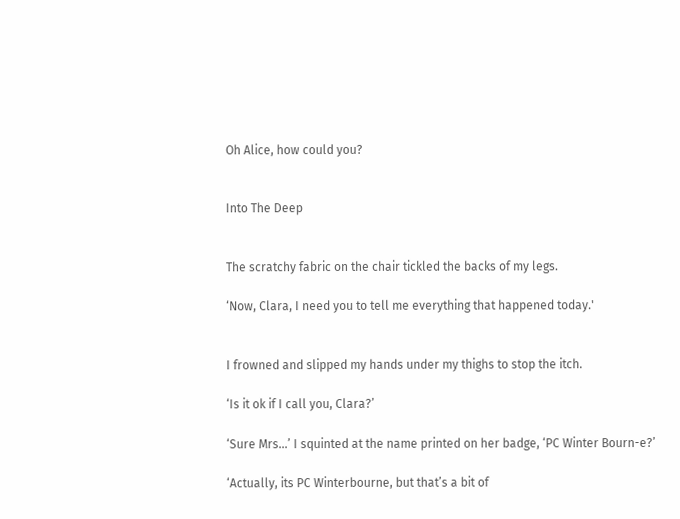Oh Alice, how could you?


Into The Deep


The scratchy fabric on the chair tickled the backs of my legs.

‘Now, Clara, I need you to tell me everything that happened today.'


I frowned and slipped my hands under my thighs to stop the itch.

‘Is it ok if I call you, Clara?’

‘Sure Mrs…’ I squinted at the name printed on her badge, ‘PC Winter Bourn-e?’

‘Actually, its PC Winterbourne, but that’s a bit of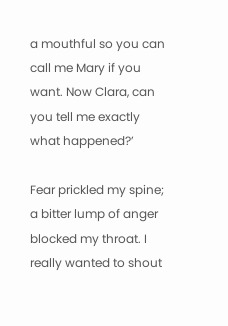a mouthful so you can call me Mary if you want. Now Clara, can you tell me exactly what happened?’

Fear prickled my spine; a bitter lump of anger blocked my throat. I really wanted to shout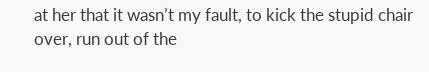at her that it wasn’t my fault, to kick the stupid chair over, run out of the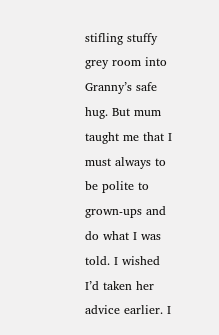stifling stuffy grey room into Granny’s safe hug. But mum taught me that I must always to be polite to grown-ups and do what I was told. I wished I’d taken her advice earlier. I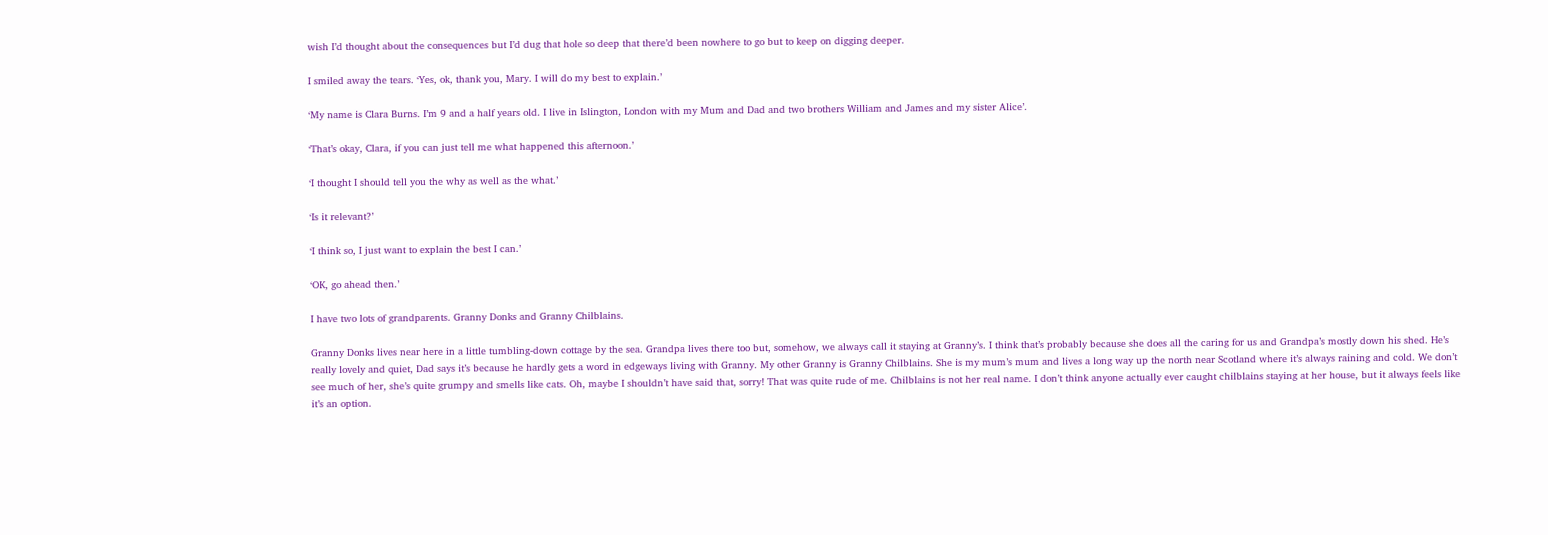wish I’d thought about the consequences but I’d dug that hole so deep that there’d been nowhere to go but to keep on digging deeper.

I smiled away the tears. ‘Yes, ok, thank you, Mary. I will do my best to explain.’

‘My name is Clara Burns. I’m 9 and a half years old. I live in Islington, London with my Mum and Dad and two brothers William and James and my sister Alice’.

‘That’s okay, Clara, if you can just tell me what happened this afternoon.’

‘I thought I should tell you the why as well as the what.’

‘Is it relevant?’

‘I think so, I just want to explain the best I can.’

‘OK, go ahead then.’

I have two lots of grandparents. Granny Donks and Granny Chilblains.

Granny Donks lives near here in a little tumbling-down cottage by the sea. Grandpa lives there too but, somehow, we always call it staying at Granny’s. I think that’s probably because she does all the caring for us and Grandpa’s mostly down his shed. He’s really lovely and quiet, Dad says it’s because he hardly gets a word in edgeways living with Granny. My other Granny is Granny Chilblains. She is my mum’s mum and lives a long way up the north near Scotland where it’s always raining and cold. We don’t see much of her, she’s quite grumpy and smells like cats. Oh, maybe I shouldn’t have said that, sorry! That was quite rude of me. Chilblains is not her real name. I don’t think anyone actually ever caught chilblains staying at her house, but it always feels like it’s an option.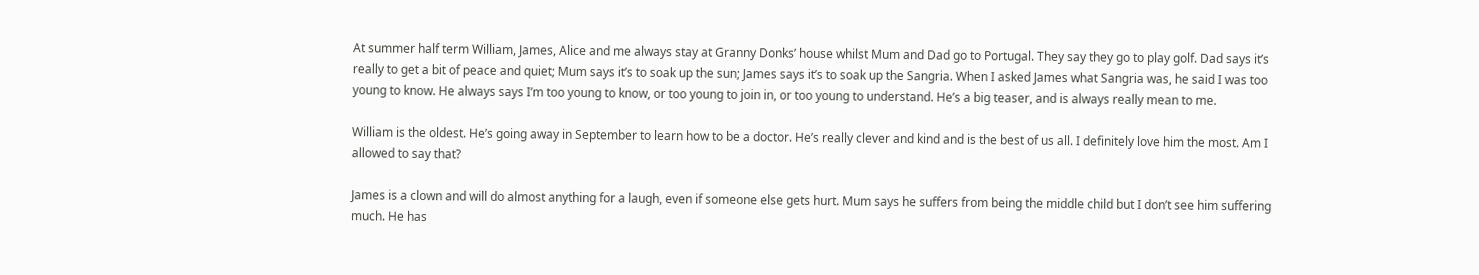At summer half term William, James, Alice and me always stay at Granny Donks’ house whilst Mum and Dad go to Portugal. They say they go to play golf. Dad says it’s really to get a bit of peace and quiet; Mum says it’s to soak up the sun; James says it’s to soak up the Sangria. When I asked James what Sangria was, he said I was too young to know. He always says I’m too young to know, or too young to join in, or too young to understand. He’s a big teaser, and is always really mean to me.

William is the oldest. He’s going away in September to learn how to be a doctor. He’s really clever and kind and is the best of us all. I definitely love him the most. Am I allowed to say that?

James is a clown and will do almost anything for a laugh, even if someone else gets hurt. Mum says he suffers from being the middle child but I don’t see him suffering much. He has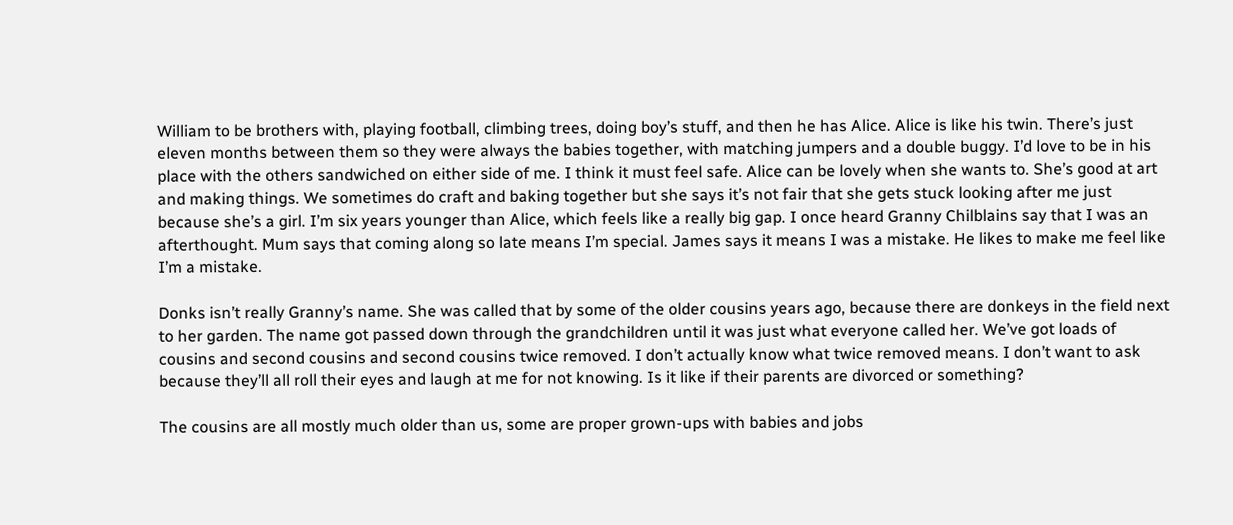William to be brothers with, playing football, climbing trees, doing boy’s stuff, and then he has Alice. Alice is like his twin. There’s just eleven months between them so they were always the babies together, with matching jumpers and a double buggy. I’d love to be in his place with the others sandwiched on either side of me. I think it must feel safe. Alice can be lovely when she wants to. She’s good at art and making things. We sometimes do craft and baking together but she says it’s not fair that she gets stuck looking after me just because she’s a girl. I’m six years younger than Alice, which feels like a really big gap. I once heard Granny Chilblains say that I was an afterthought. Mum says that coming along so late means I’m special. James says it means I was a mistake. He likes to make me feel like I’m a mistake.

Donks isn’t really Granny’s name. She was called that by some of the older cousins years ago, because there are donkeys in the field next to her garden. The name got passed down through the grandchildren until it was just what everyone called her. We’ve got loads of cousins and second cousins and second cousins twice removed. I don’t actually know what twice removed means. I don’t want to ask because they’ll all roll their eyes and laugh at me for not knowing. Is it like if their parents are divorced or something?

The cousins are all mostly much older than us, some are proper grown-ups with babies and jobs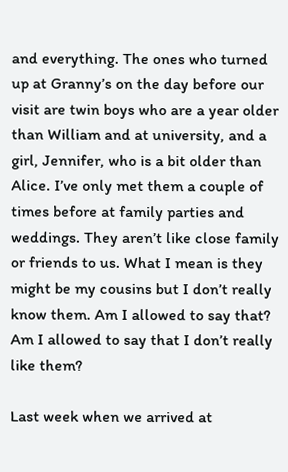and everything. The ones who turned up at Granny’s on the day before our visit are twin boys who are a year older than William and at university, and a girl, Jennifer, who is a bit older than Alice. I’ve only met them a couple of times before at family parties and weddings. They aren’t like close family or friends to us. What I mean is they might be my cousins but I don’t really know them. Am I allowed to say that? Am I allowed to say that I don’t really like them?

Last week when we arrived at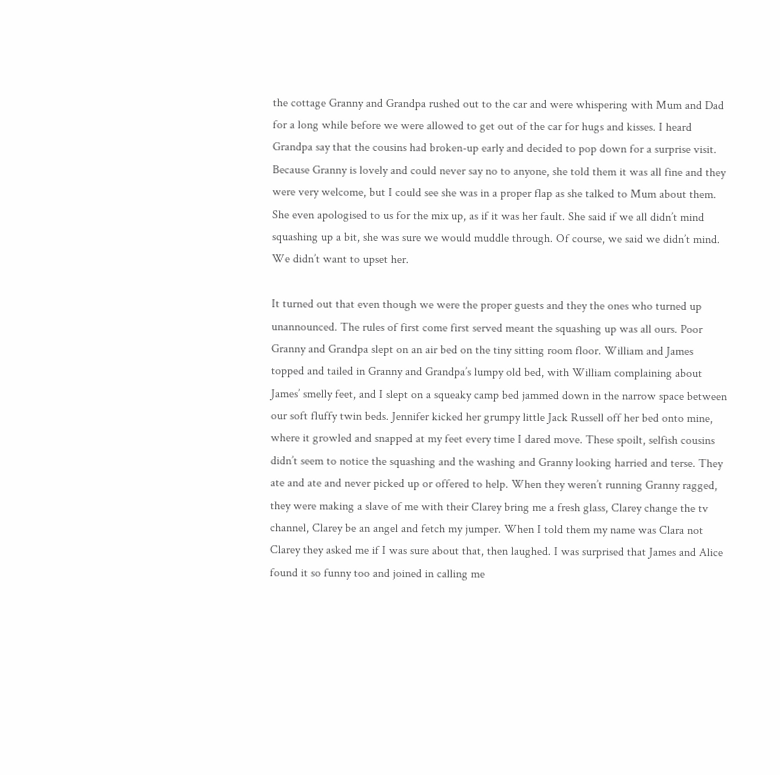the cottage Granny and Grandpa rushed out to the car and were whispering with Mum and Dad for a long while before we were allowed to get out of the car for hugs and kisses. I heard Grandpa say that the cousins had broken-up early and decided to pop down for a surprise visit. Because Granny is lovely and could never say no to anyone, she told them it was all fine and they were very welcome, but I could see she was in a proper flap as she talked to Mum about them. She even apologised to us for the mix up, as if it was her fault. She said if we all didn’t mind squashing up a bit, she was sure we would muddle through. Of course, we said we didn’t mind. We didn’t want to upset her.

It turned out that even though we were the proper guests and they the ones who turned up unannounced. The rules of first come first served meant the squashing up was all ours. Poor Granny and Grandpa slept on an air bed on the tiny sitting room floor. William and James topped and tailed in Granny and Grandpa’s lumpy old bed, with William complaining about James’ smelly feet, and I slept on a squeaky camp bed jammed down in the narrow space between our soft fluffy twin beds. Jennifer kicked her grumpy little Jack Russell off her bed onto mine, where it growled and snapped at my feet every time I dared move. These spoilt, selfish cousins didn’t seem to notice the squashing and the washing and Granny looking harried and terse. They ate and ate and never picked up or offered to help. When they weren’t running Granny ragged, they were making a slave of me with their Clarey bring me a fresh glass, Clarey change the tv channel, Clarey be an angel and fetch my jumper. When I told them my name was Clara not Clarey they asked me if I was sure about that, then laughed. I was surprised that James and Alice found it so funny too and joined in calling me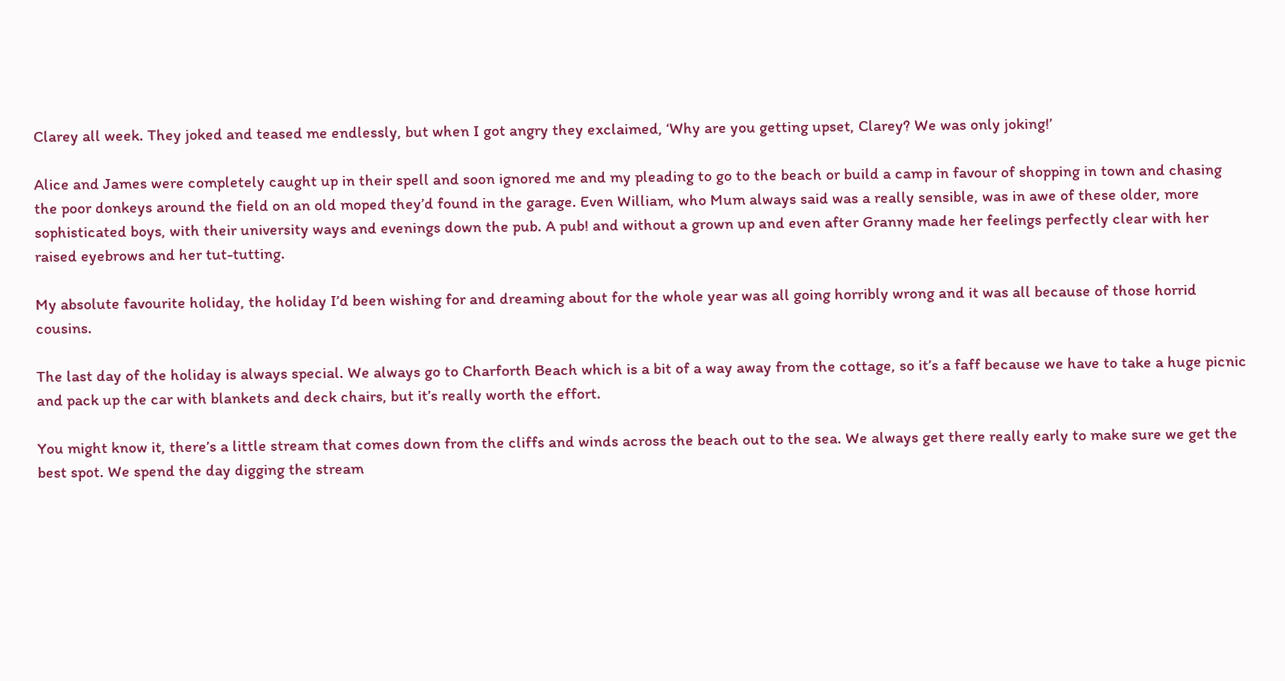Clarey all week. They joked and teased me endlessly, but when I got angry they exclaimed, ‘Why are you getting upset, Clarey? We was only joking!’

Alice and James were completely caught up in their spell and soon ignored me and my pleading to go to the beach or build a camp in favour of shopping in town and chasing the poor donkeys around the field on an old moped they’d found in the garage. Even William, who Mum always said was a really sensible, was in awe of these older, more sophisticated boys, with their university ways and evenings down the pub. A pub! and without a grown up and even after Granny made her feelings perfectly clear with her raised eyebrows and her tut-tutting.

My absolute favourite holiday, the holiday I’d been wishing for and dreaming about for the whole year was all going horribly wrong and it was all because of those horrid cousins.

The last day of the holiday is always special. We always go to Charforth Beach which is a bit of a way away from the cottage, so it’s a faff because we have to take a huge picnic and pack up the car with blankets and deck chairs, but it’s really worth the effort.

You might know it, there’s a little stream that comes down from the cliffs and winds across the beach out to the sea. We always get there really early to make sure we get the best spot. We spend the day digging the stream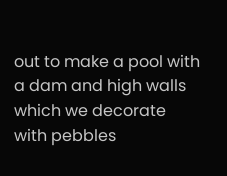out to make a pool with a dam and high walls which we decorate with pebbles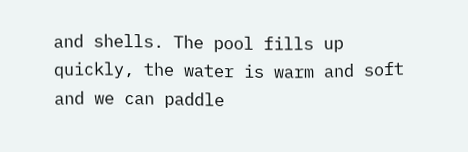and shells. The pool fills up quickly, the water is warm and soft and we can paddle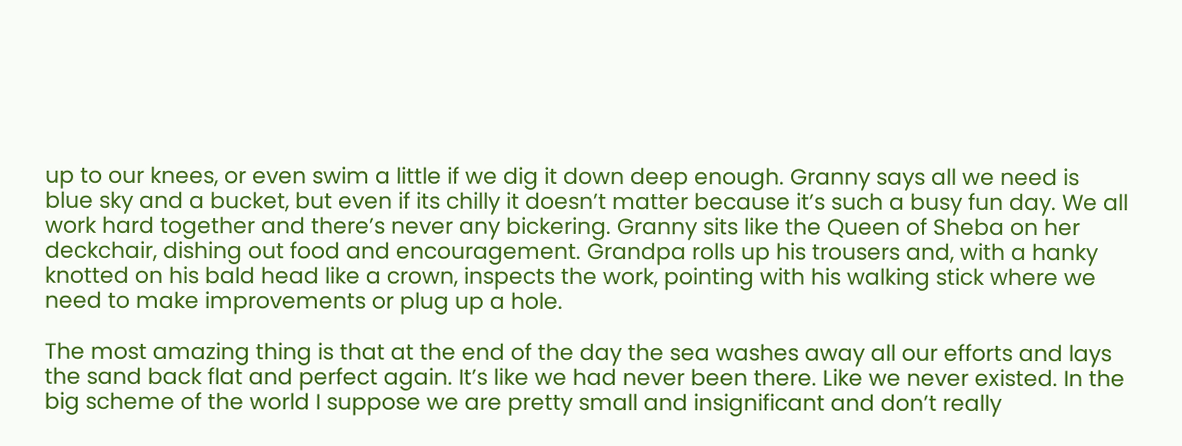up to our knees, or even swim a little if we dig it down deep enough. Granny says all we need is blue sky and a bucket, but even if its chilly it doesn’t matter because it’s such a busy fun day. We all work hard together and there’s never any bickering. Granny sits like the Queen of Sheba on her deckchair, dishing out food and encouragement. Grandpa rolls up his trousers and, with a hanky knotted on his bald head like a crown, inspects the work, pointing with his walking stick where we need to make improvements or plug up a hole.

The most amazing thing is that at the end of the day the sea washes away all our efforts and lays the sand back flat and perfect again. It’s like we had never been there. Like we never existed. In the big scheme of the world I suppose we are pretty small and insignificant and don’t really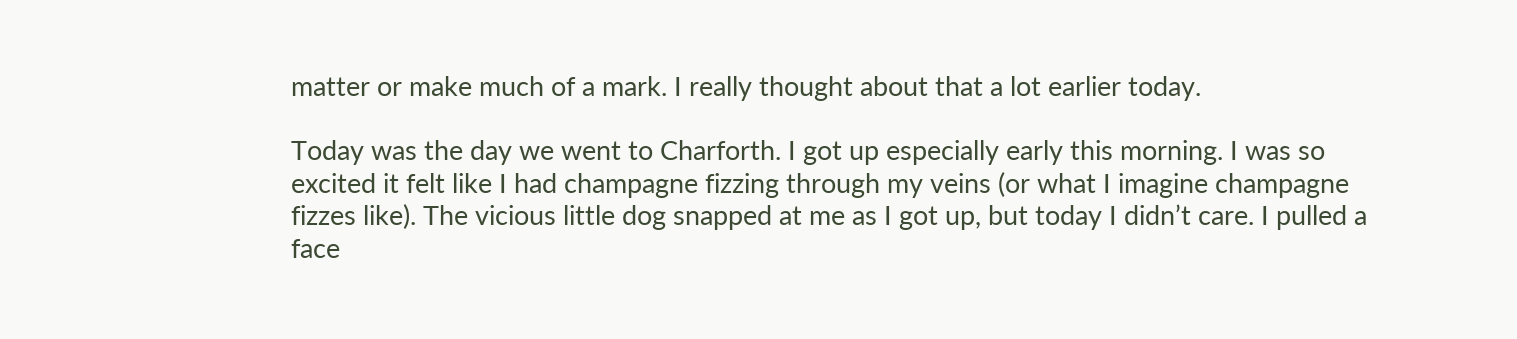matter or make much of a mark. I really thought about that a lot earlier today.

Today was the day we went to Charforth. I got up especially early this morning. I was so excited it felt like I had champagne fizzing through my veins (or what I imagine champagne fizzes like). The vicious little dog snapped at me as I got up, but today I didn’t care. I pulled a face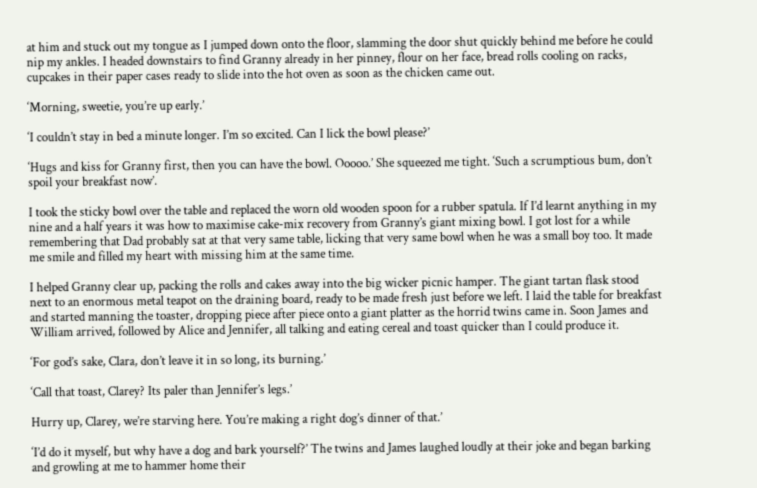at him and stuck out my tongue as I jumped down onto the floor, slamming the door shut quickly behind me before he could nip my ankles. I headed downstairs to find Granny already in her pinney, flour on her face, bread rolls cooling on racks, cupcakes in their paper cases ready to slide into the hot oven as soon as the chicken came out.

‘Morning, sweetie, you’re up early.’

‘I couldn’t stay in bed a minute longer. I’m so excited. Can I lick the bowl please?’

‘Hugs and kiss for Granny first, then you can have the bowl. Ooooo.’ She squeezed me tight. ‘Such a scrumptious bum, don’t spoil your breakfast now’.

I took the sticky bowl over the table and replaced the worn old wooden spoon for a rubber spatula. If I’d learnt anything in my nine and a half years it was how to maximise cake-mix recovery from Granny’s giant mixing bowl. I got lost for a while remembering that Dad probably sat at that very same table, licking that very same bowl when he was a small boy too. It made me smile and filled my heart with missing him at the same time.

I helped Granny clear up, packing the rolls and cakes away into the big wicker picnic hamper. The giant tartan flask stood next to an enormous metal teapot on the draining board, ready to be made fresh just before we left. I laid the table for breakfast and started manning the toaster, dropping piece after piece onto a giant platter as the horrid twins came in. Soon James and William arrived, followed by Alice and Jennifer, all talking and eating cereal and toast quicker than I could produce it.

‘For god’s sake, Clara, don’t leave it in so long, its burning.’

‘Call that toast, Clarey? Its paler than Jennifer’s legs.’

Hurry up, Clarey, we’re starving here. You’re making a right dog’s dinner of that.’

‘I’d do it myself, but why have a dog and bark yourself?’ The twins and James laughed loudly at their joke and began barking and growling at me to hammer home their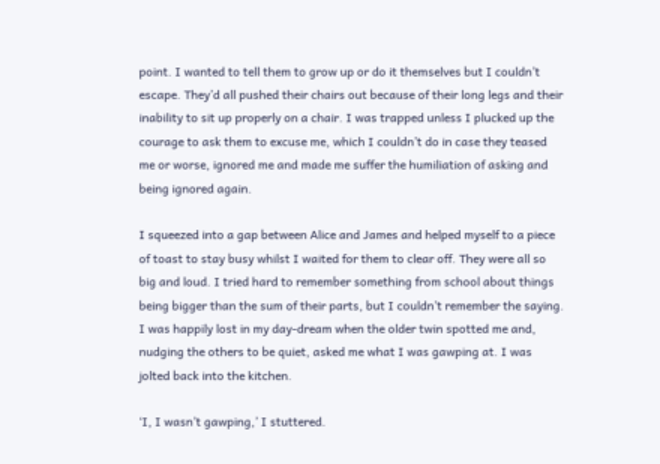point. I wanted to tell them to grow up or do it themselves but I couldn’t escape. They’d all pushed their chairs out because of their long legs and their inability to sit up properly on a chair. I was trapped unless I plucked up the courage to ask them to excuse me, which I couldn’t do in case they teased me or worse, ignored me and made me suffer the humiliation of asking and being ignored again.

I squeezed into a gap between Alice and James and helped myself to a piece of toast to stay busy whilst I waited for them to clear off. They were all so big and loud. I tried hard to remember something from school about things being bigger than the sum of their parts, but I couldn’t remember the saying. I was happily lost in my day-dream when the older twin spotted me and, nudging the others to be quiet, asked me what I was gawping at. I was jolted back into the kitchen.

‘I, I wasn’t gawping,’ I stuttered.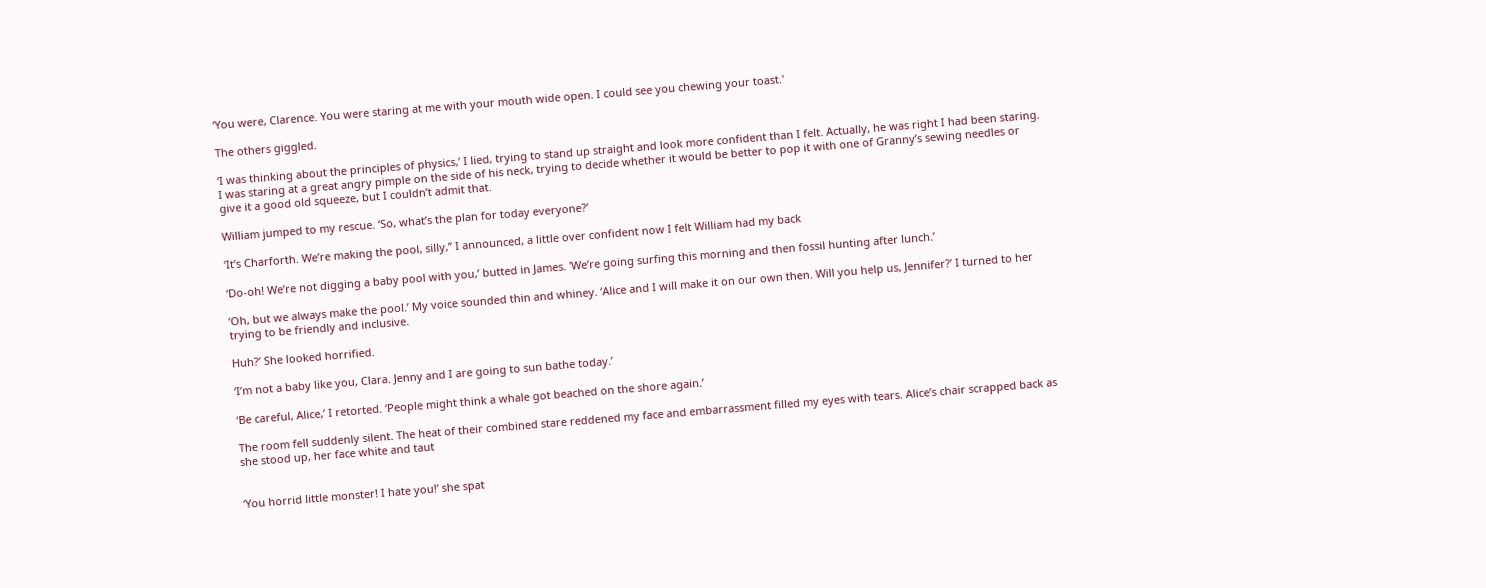‘You were, Clarence. You were staring at me with your mouth wide open. I could see you chewing your toast.'

The others giggled.

‘I was thinking about the principles of physics,’ I lied, trying to stand up straight and look more confident than I felt. Actually, he was right I had been staring. I was staring at a great angry pimple on the side of his neck, trying to decide whether it would be better to pop it with one of Granny’s sewing needles or give it a good old squeeze, but I couldn’t admit that.

William jumped to my rescue. ‘So, what’s the plan for today everyone?’

‘It’s Charforth. We’re making the pool, silly,’’ I announced, a little over confident now I felt William had my back

‘Do-oh! We’re not digging a baby pool with you,’ butted in James. 'We’re going surfing this morning and then fossil hunting after lunch.’

‘Oh, but we always make the pool.’ My voice sounded thin and whiney. ‘Alice and I will make it on our own then. Will you help us, Jennifer?’ I turned to her trying to be friendly and inclusive.

Huh?’ She looked horrified.

‘I’m not a baby like you, Clara. Jenny and I are going to sun bathe today.’

‘Be careful, Alice,’ I retorted. ‘People might think a whale got beached on the shore again.’

The room fell suddenly silent. The heat of their combined stare reddened my face and embarrassment filled my eyes with tears. Alice’s chair scrapped back as she stood up, her face white and taut


‘You horrid little monster! I hate you!’ she spat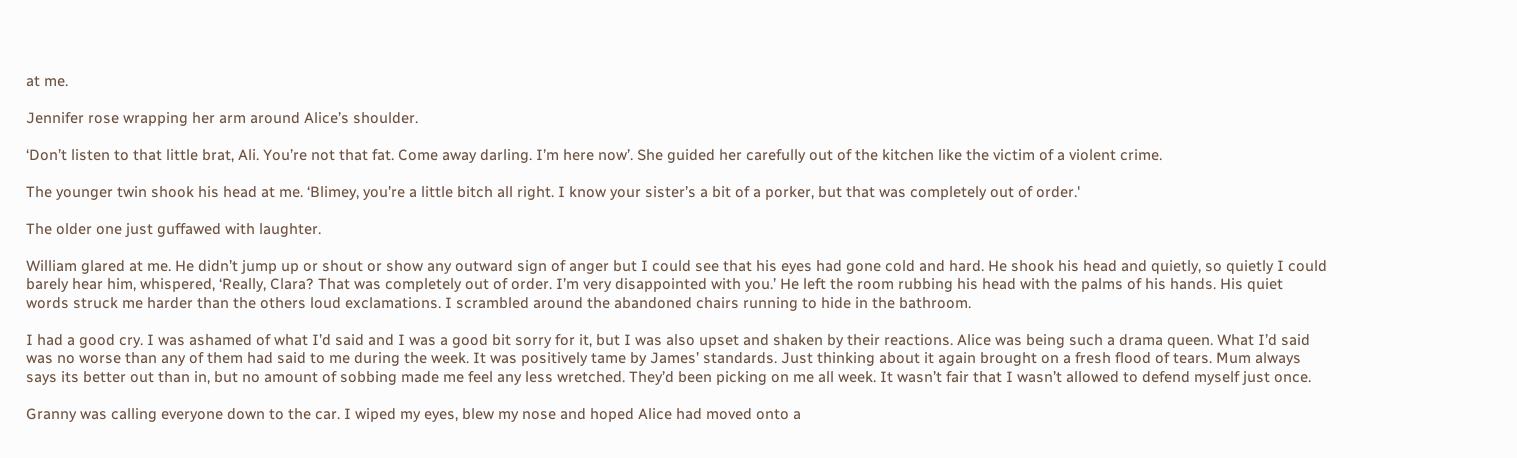at me.

Jennifer rose wrapping her arm around Alice’s shoulder.

‘Don’t listen to that little brat, Ali. You’re not that fat. Come away darling. I’m here now’. She guided her carefully out of the kitchen like the victim of a violent crime.

The younger twin shook his head at me. ‘Blimey, you’re a little bitch all right. I know your sister’s a bit of a porker, but that was completely out of order.'

The older one just guffawed with laughter.

William glared at me. He didn’t jump up or shout or show any outward sign of anger but I could see that his eyes had gone cold and hard. He shook his head and quietly, so quietly I could barely hear him, whispered, ‘Really, Clara? That was completely out of order. I’m very disappointed with you.’ He left the room rubbing his head with the palms of his hands. His quiet words struck me harder than the others loud exclamations. I scrambled around the abandoned chairs running to hide in the bathroom.

I had a good cry. I was ashamed of what I’d said and I was a good bit sorry for it, but I was also upset and shaken by their reactions. Alice was being such a drama queen. What I’d said was no worse than any of them had said to me during the week. It was positively tame by James’ standards. Just thinking about it again brought on a fresh flood of tears. Mum always says its better out than in, but no amount of sobbing made me feel any less wretched. They’d been picking on me all week. It wasn’t fair that I wasn’t allowed to defend myself just once.

Granny was calling everyone down to the car. I wiped my eyes, blew my nose and hoped Alice had moved onto a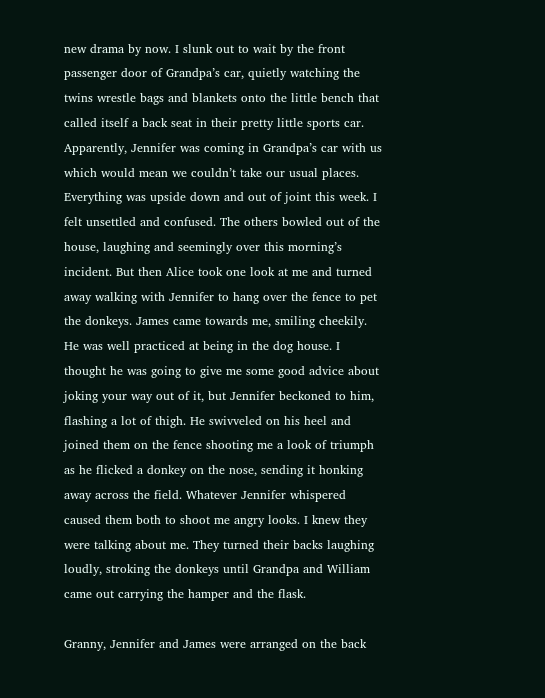new drama by now. I slunk out to wait by the front passenger door of Grandpa’s car, quietly watching the twins wrestle bags and blankets onto the little bench that called itself a back seat in their pretty little sports car. Apparently, Jennifer was coming in Grandpa’s car with us which would mean we couldn’t take our usual places. Everything was upside down and out of joint this week. I felt unsettled and confused. The others bowled out of the house, laughing and seemingly over this morning’s incident. But then Alice took one look at me and turned away walking with Jennifer to hang over the fence to pet the donkeys. James came towards me, smiling cheekily. He was well practiced at being in the dog house. I thought he was going to give me some good advice about joking your way out of it, but Jennifer beckoned to him, flashing a lot of thigh. He swivveled on his heel and joined them on the fence shooting me a look of triumph as he flicked a donkey on the nose, sending it honking away across the field. Whatever Jennifer whispered caused them both to shoot me angry looks. I knew they were talking about me. They turned their backs laughing loudly, stroking the donkeys until Grandpa and William came out carrying the hamper and the flask.

Granny, Jennifer and James were arranged on the back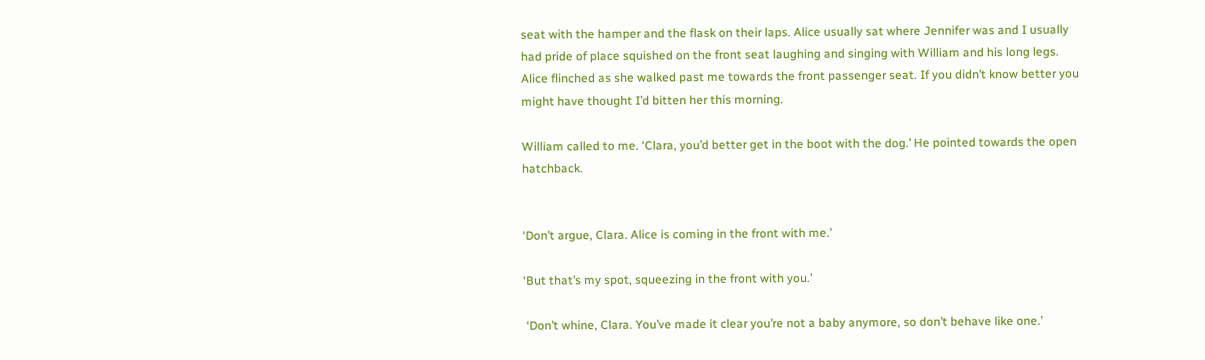seat with the hamper and the flask on their laps. Alice usually sat where Jennifer was and I usually had pride of place squished on the front seat laughing and singing with William and his long legs. Alice flinched as she walked past me towards the front passenger seat. If you didn’t know better you might have thought I’d bitten her this morning.

William called to me. ‘Clara, you’d better get in the boot with the dog.’ He pointed towards the open hatchback.


‘Don’t argue, Clara. Alice is coming in the front with me.’

‘But that’s my spot, squeezing in the front with you.’

 ‘Don’t whine, Clara. You’ve made it clear you’re not a baby anymore, so don’t behave like one.’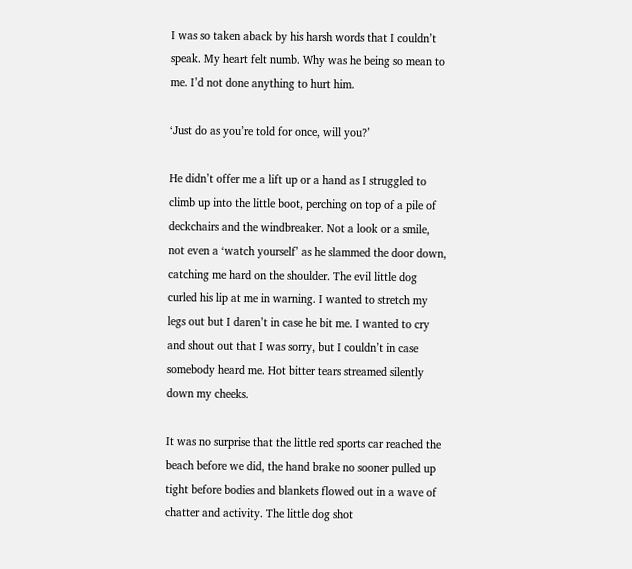I was so taken aback by his harsh words that I couldn’t speak. My heart felt numb. Why was he being so mean to me. I’d not done anything to hurt him.

‘Just do as you’re told for once, will you?’

He didn’t offer me a lift up or a hand as I struggled to climb up into the little boot, perching on top of a pile of deckchairs and the windbreaker. Not a look or a smile, not even a ‘watch yourself’ as he slammed the door down, catching me hard on the shoulder. The evil little dog curled his lip at me in warning. I wanted to stretch my legs out but I daren’t in case he bit me. I wanted to cry and shout out that I was sorry, but I couldn’t in case somebody heard me. Hot bitter tears streamed silently down my cheeks.

It was no surprise that the little red sports car reached the beach before we did, the hand brake no sooner pulled up tight before bodies and blankets flowed out in a wave of chatter and activity. The little dog shot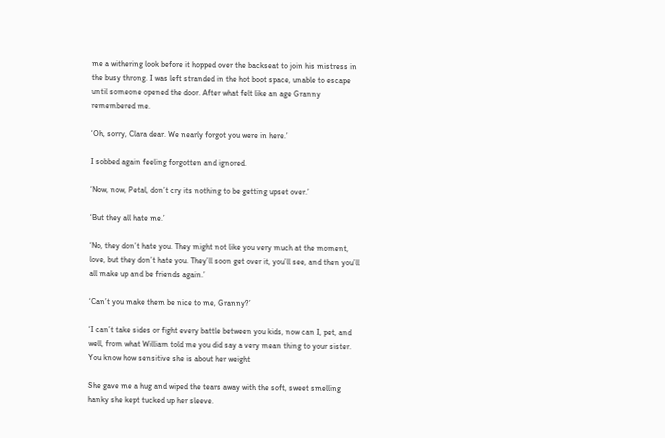me a withering look before it hopped over the backseat to join his mistress in the busy throng. I was left stranded in the hot boot space, unable to escape until someone opened the door. After what felt like an age Granny remembered me.

‘Oh, sorry, Clara dear. We nearly forgot you were in here.’

I sobbed again feeling forgotten and ignored.

‘Now, now, Petal, don’t cry its nothing to be getting upset over.’

‘But they all hate me.’

‘No, they don’t hate you. They might not like you very much at the moment, love, but they don’t hate you. They’ll soon get over it, you’ll see, and then you’ll all make up and be friends again.’

‘Can’t you make them be nice to me, Granny?’

‘I can’t take sides or fight every battle between you kids, now can I, pet, and well, from what William told me you did say a very mean thing to your sister. You know how sensitive she is about her weight

She gave me a hug and wiped the tears away with the soft, sweet smelling hanky she kept tucked up her sleeve.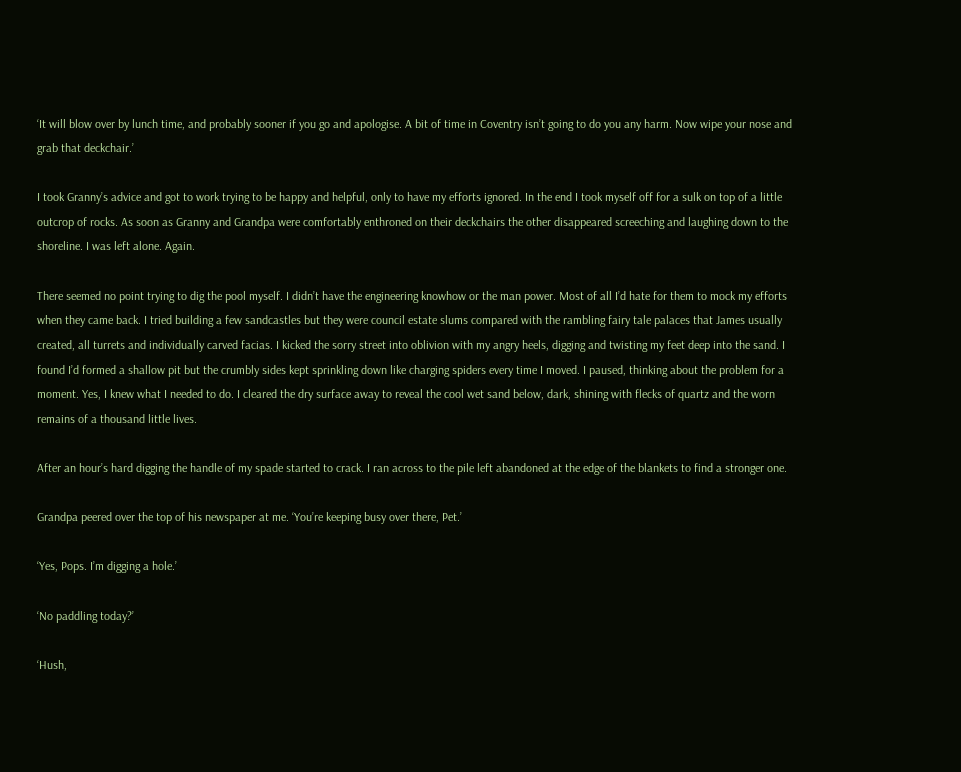‘It will blow over by lunch time, and probably sooner if you go and apologise. A bit of time in Coventry isn’t going to do you any harm. Now wipe your nose and grab that deckchair.’

I took Granny’s advice and got to work trying to be happy and helpful, only to have my efforts ignored. In the end I took myself off for a sulk on top of a little outcrop of rocks. As soon as Granny and Grandpa were comfortably enthroned on their deckchairs the other disappeared screeching and laughing down to the shoreline. I was left alone. Again.

There seemed no point trying to dig the pool myself. I didn’t have the engineering knowhow or the man power. Most of all I’d hate for them to mock my efforts when they came back. I tried building a few sandcastles but they were council estate slums compared with the rambling fairy tale palaces that James usually created, all turrets and individually carved facias. I kicked the sorry street into oblivion with my angry heels, digging and twisting my feet deep into the sand. I found I’d formed a shallow pit but the crumbly sides kept sprinkling down like charging spiders every time I moved. I paused, thinking about the problem for a moment. Yes, I knew what I needed to do. I cleared the dry surface away to reveal the cool wet sand below, dark, shining with flecks of quartz and the worn remains of a thousand little lives.

After an hour’s hard digging the handle of my spade started to crack. I ran across to the pile left abandoned at the edge of the blankets to find a stronger one.

Grandpa peered over the top of his newspaper at me. ‘You’re keeping busy over there, Pet.’

‘Yes, Pops. I’m digging a hole.’

‘No paddling today?’

‘Hush,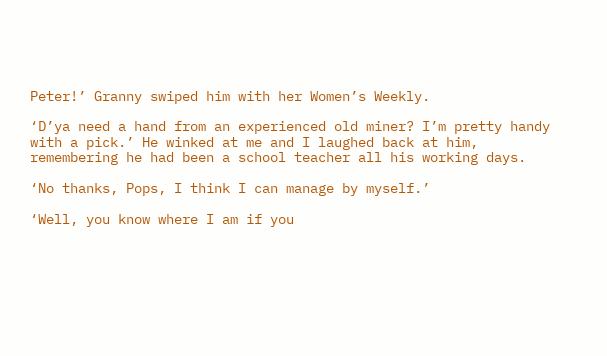Peter!’ Granny swiped him with her Women’s Weekly.

‘D’ya need a hand from an experienced old miner? I’m pretty handy with a pick.’ He winked at me and I laughed back at him, remembering he had been a school teacher all his working days.

‘No thanks, Pops, I think I can manage by myself.’

‘Well, you know where I am if you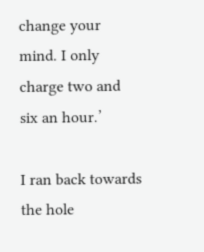change your mind. I only charge two and six an hour.’

I ran back towards the hole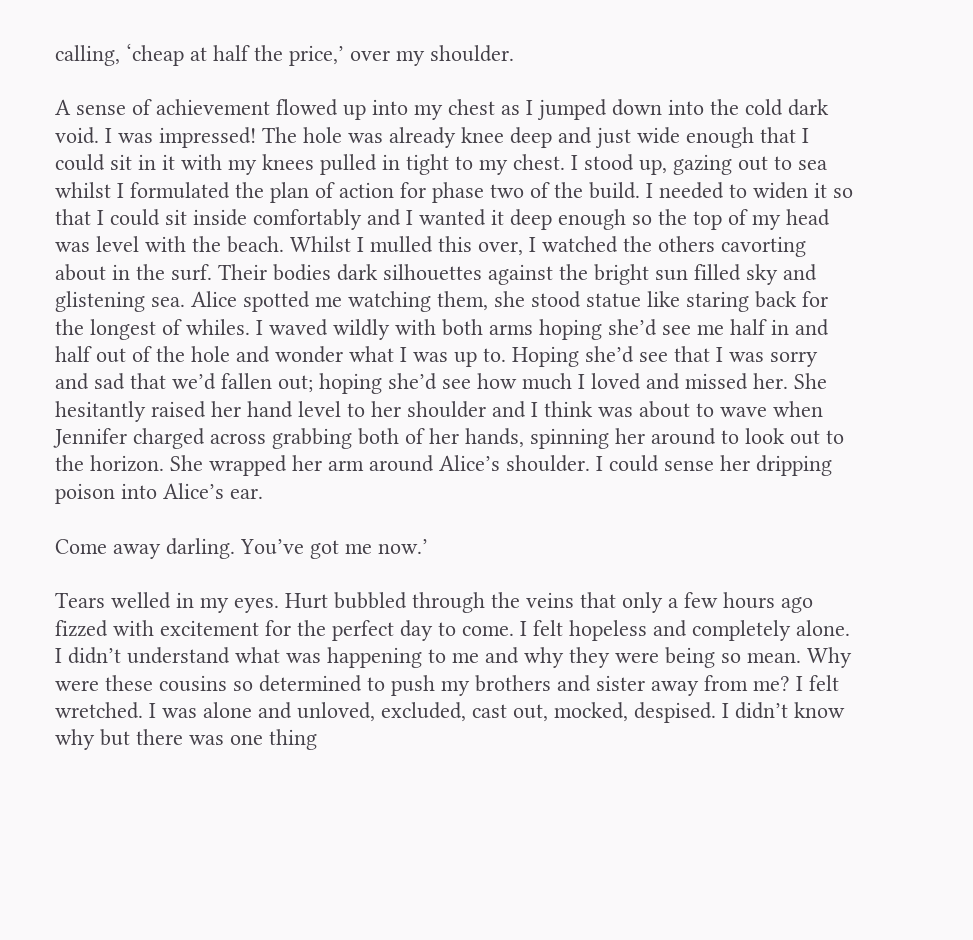calling, ‘cheap at half the price,’ over my shoulder.

A sense of achievement flowed up into my chest as I jumped down into the cold dark void. I was impressed! The hole was already knee deep and just wide enough that I could sit in it with my knees pulled in tight to my chest. I stood up, gazing out to sea whilst I formulated the plan of action for phase two of the build. I needed to widen it so that I could sit inside comfortably and I wanted it deep enough so the top of my head was level with the beach. Whilst I mulled this over, I watched the others cavorting about in the surf. Their bodies dark silhouettes against the bright sun filled sky and glistening sea. Alice spotted me watching them, she stood statue like staring back for the longest of whiles. I waved wildly with both arms hoping she’d see me half in and half out of the hole and wonder what I was up to. Hoping she’d see that I was sorry and sad that we’d fallen out; hoping she’d see how much I loved and missed her. She hesitantly raised her hand level to her shoulder and I think was about to wave when Jennifer charged across grabbing both of her hands, spinning her around to look out to the horizon. She wrapped her arm around Alice’s shoulder. I could sense her dripping poison into Alice’s ear.

Come away darling. You’ve got me now.’

Tears welled in my eyes. Hurt bubbled through the veins that only a few hours ago fizzed with excitement for the perfect day to come. I felt hopeless and completely alone. I didn’t understand what was happening to me and why they were being so mean. Why were these cousins so determined to push my brothers and sister away from me? I felt wretched. I was alone and unloved, excluded, cast out, mocked, despised. I didn’t know why but there was one thing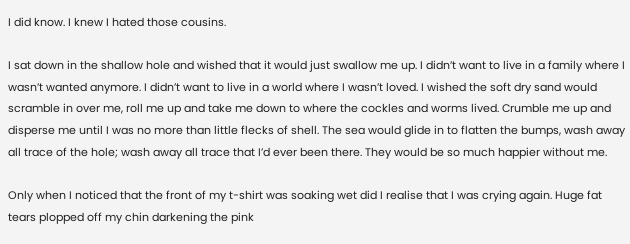I did know. I knew I hated those cousins.

I sat down in the shallow hole and wished that it would just swallow me up. I didn’t want to live in a family where I wasn’t wanted anymore. I didn’t want to live in a world where I wasn’t loved. I wished the soft dry sand would scramble in over me, roll me up and take me down to where the cockles and worms lived. Crumble me up and disperse me until I was no more than little flecks of shell. The sea would glide in to flatten the bumps, wash away all trace of the hole; wash away all trace that I’d ever been there. They would be so much happier without me.

Only when I noticed that the front of my t-shirt was soaking wet did I realise that I was crying again. Huge fat tears plopped off my chin darkening the pink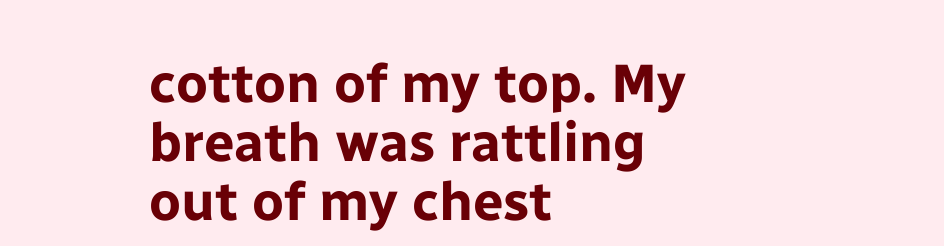cotton of my top. My breath was rattling out of my chest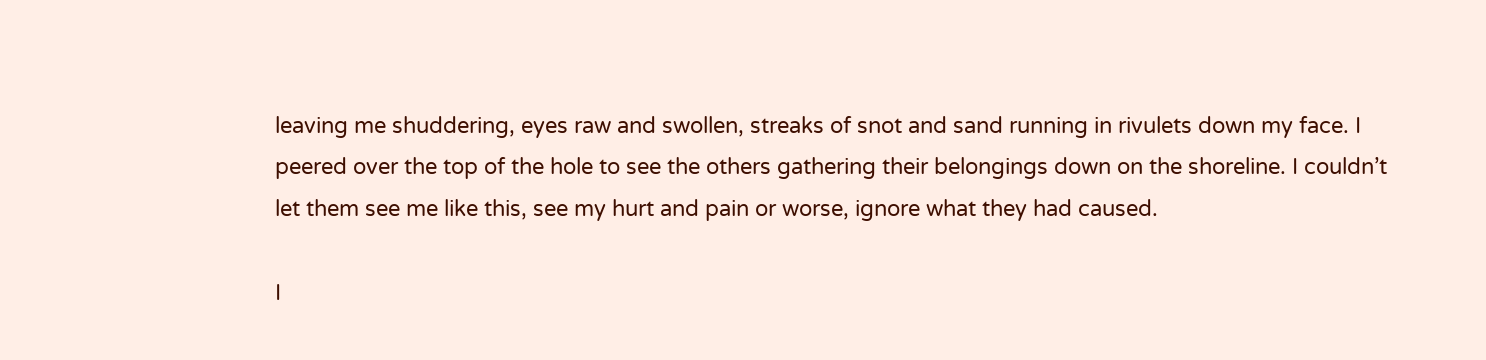leaving me shuddering, eyes raw and swollen, streaks of snot and sand running in rivulets down my face. I peered over the top of the hole to see the others gathering their belongings down on the shoreline. I couldn’t let them see me like this, see my hurt and pain or worse, ignore what they had caused.

I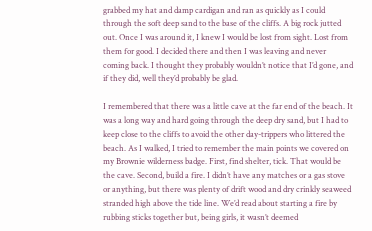grabbed my hat and damp cardigan and ran as quickly as I could through the soft deep sand to the base of the cliffs. A big rock jutted out. Once I was around it, I knew I would be lost from sight. Lost from them for good. I decided there and then I was leaving and never coming back. I thought they probably wouldn’t notice that I’d gone, and if they did, well they’d probably be glad.

I remembered that there was a little cave at the far end of the beach. It was a long way and hard going through the deep dry sand, but I had to keep close to the cliffs to avoid the other day-trippers who littered the beach. As I walked, I tried to remember the main points we covered on my Brownie wilderness badge. First, find shelter, tick. That would be the cave. Second, build a fire. I didn’t have any matches or a gas stove or anything, but there was plenty of drift wood and dry crinkly seaweed stranded high above the tide line. We’d read about starting a fire by rubbing sticks together but, being girls, it wasn’t deemed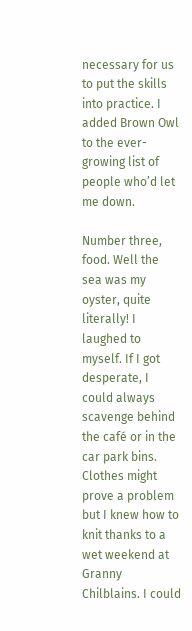necessary for us to put the skills into practice. I added Brown Owl to the ever-growing list of people who’d let me down.

Number three, food. Well the sea was my oyster, quite literally! I laughed to myself. If I got desperate, I could always scavenge behind the café or in the car park bins. Clothes might prove a problem but I knew how to knit thanks to a wet weekend at Granny Chilblains. I could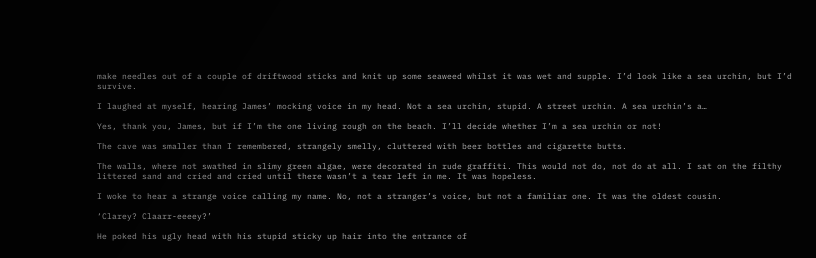make needles out of a couple of driftwood sticks and knit up some seaweed whilst it was wet and supple. I’d look like a sea urchin, but I’d survive.

I laughed at myself, hearing James’ mocking voice in my head. Not a sea urchin, stupid. A street urchin. A sea urchin’s a…

Yes, thank you, James, but if I’m the one living rough on the beach. I’ll decide whether I’m a sea urchin or not!

The cave was smaller than I remembered, strangely smelly, cluttered with beer bottles and cigarette butts.

The walls, where not swathed in slimy green algae, were decorated in rude graffiti. This would not do, not do at all. I sat on the filthy littered sand and cried and cried until there wasn’t a tear left in me. It was hopeless.

I woke to hear a strange voice calling my name. No, not a stranger’s voice, but not a familiar one. It was the oldest cousin.

‘Clarey? Claarr-eeeey?’

He poked his ugly head with his stupid sticky up hair into the entrance of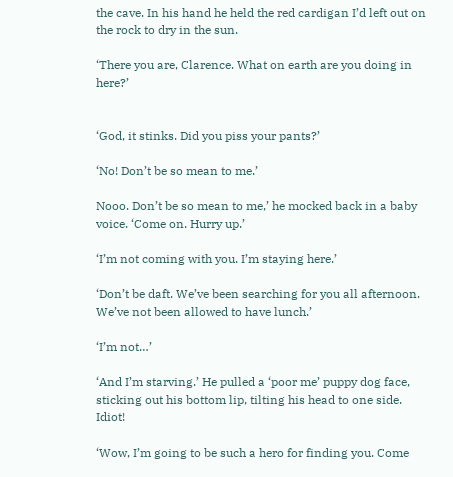the cave. In his hand he held the red cardigan I’d left out on the rock to dry in the sun.

‘There you are, Clarence. What on earth are you doing in here?’


‘God, it stinks. Did you piss your pants?’

‘No! Don’t be so mean to me.’

Nooo. Don’t be so mean to me,’ he mocked back in a baby voice. ‘Come on. Hurry up.’

‘I’m not coming with you. I’m staying here.’

‘Don’t be daft. We’ve been searching for you all afternoon. We’ve not been allowed to have lunch.’

‘I’m not…’

‘And I’m starving.’ He pulled a ‘poor me’ puppy dog face, sticking out his bottom lip, tilting his head to one side. Idiot!

‘Wow, I’m going to be such a hero for finding you. Come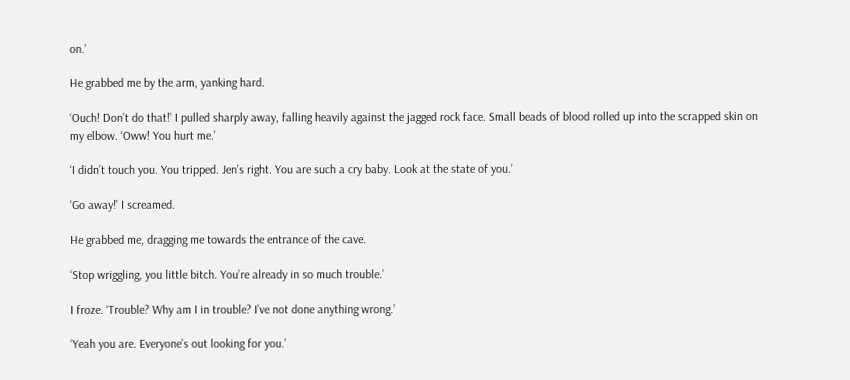on.’

He grabbed me by the arm, yanking hard.

‘Ouch! Don’t do that!’ I pulled sharply away, falling heavily against the jagged rock face. Small beads of blood rolled up into the scrapped skin on my elbow. ‘Oww! You hurt me.’

‘I didn’t touch you. You tripped. Jen’s right. You are such a cry baby. Look at the state of you.’

‘Go away!’ I screamed.

He grabbed me, dragging me towards the entrance of the cave.

‘Stop wriggling, you little bitch. You’re already in so much trouble.’

I froze. ‘Trouble? Why am I in trouble? I’ve not done anything wrong.’

‘Yeah you are. Everyone’s out looking for you.’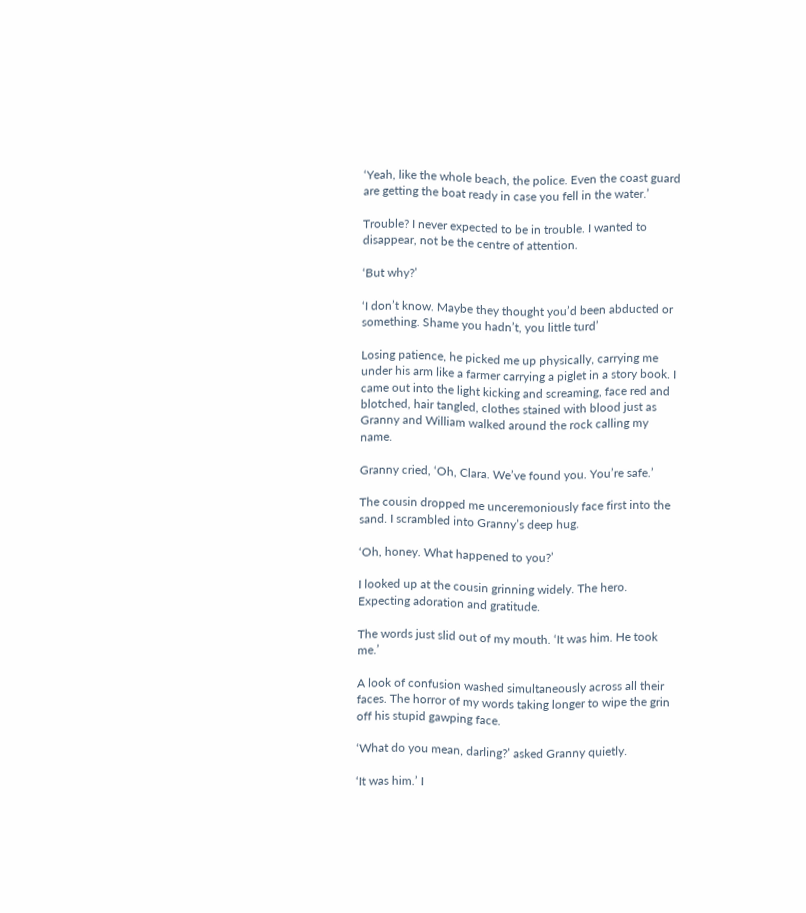‘Yeah, like the whole beach, the police. Even the coast guard are getting the boat ready in case you fell in the water.’

Trouble? I never expected to be in trouble. I wanted to disappear, not be the centre of attention.

‘But why?’

‘I don’t know. Maybe they thought you’d been abducted or something. Shame you hadn’t, you little turd’

Losing patience, he picked me up physically, carrying me under his arm like a farmer carrying a piglet in a story book. I came out into the light kicking and screaming, face red and blotched, hair tangled, clothes stained with blood just as Granny and William walked around the rock calling my name.

Granny cried, ‘Oh, Clara. We’ve found you. You’re safe.’

The cousin dropped me unceremoniously face first into the sand. I scrambled into Granny’s deep hug.

‘Oh, honey. What happened to you?’

I looked up at the cousin grinning widely. The hero. Expecting adoration and gratitude.

The words just slid out of my mouth. ‘It was him. He took me.’

A look of confusion washed simultaneously across all their faces. The horror of my words taking longer to wipe the grin off his stupid gawping face.

‘What do you mean, darling?’ asked Granny quietly.

‘It was him.’ I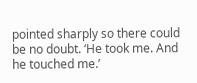pointed sharply so there could be no doubt. ‘He took me. And he touched me.’